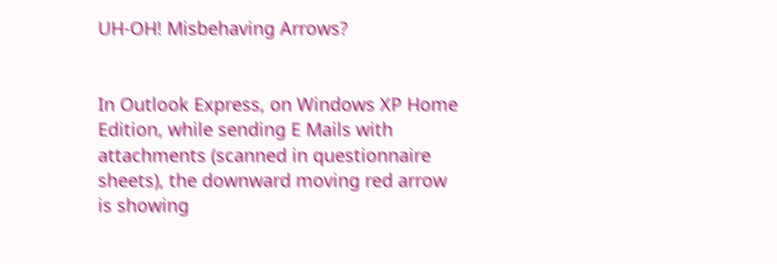UH-OH! Misbehaving Arrows?


In Outlook Express, on Windows XP Home Edition, while sending E Mails with attachments (scanned in questionnaire sheets), the downward moving red arrow is showing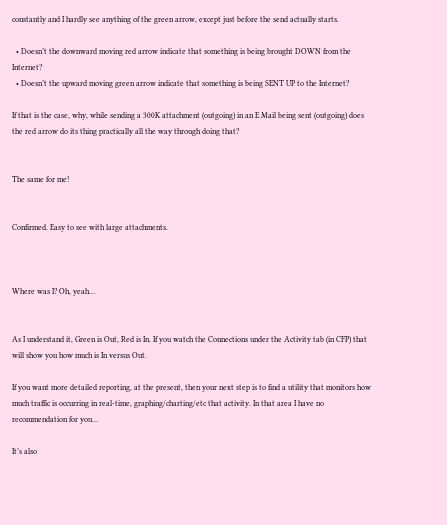constantly and I hardly see anything of the green arrow, except just before the send actually starts.

  • Doesn’t the downward moving red arrow indicate that something is being brought DOWN from the Internet?
  • Doesn’t the upward moving green arrow indicate that something is being SENT UP to the Internet?

If that is the case, why, while sending a 300K attachment (outgoing) in an E Mail being sent (outgoing) does the red arrow do its thing practically all the way through doing that?


The same for me!


Confirmed. Easy to see with large attachments.



Where was I? Oh, yeah…


As I understand it, Green is Out, Red is In. If you watch the Connections under the Activity tab (in CFP) that will show you how much is In versus Out.

If you want more detailed reporting, at the present, then your next step is to find a utility that monitors how much traffic is occurring in real-time, graphing/charting/etc that activity. In that area I have no recommendation for you…

It’s also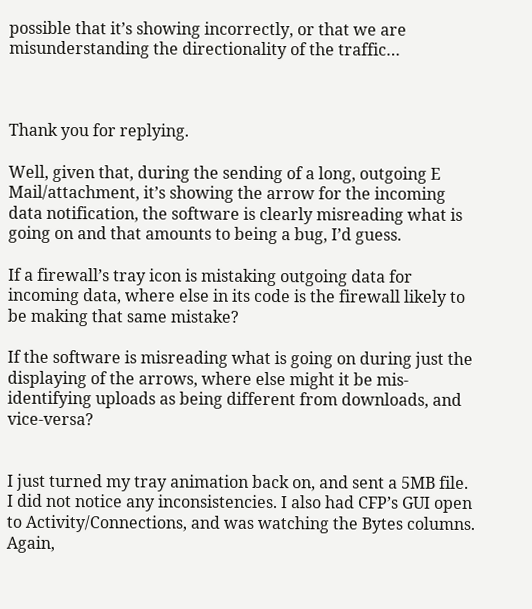possible that it’s showing incorrectly, or that we are misunderstanding the directionality of the traffic…



Thank you for replying.

Well, given that, during the sending of a long, outgoing E Mail/attachment, it’s showing the arrow for the incoming data notification, the software is clearly misreading what is going on and that amounts to being a bug, I’d guess.

If a firewall’s tray icon is mistaking outgoing data for incoming data, where else in its code is the firewall likely to be making that same mistake?

If the software is misreading what is going on during just the displaying of the arrows, where else might it be mis-identifying uploads as being different from downloads, and vice-versa?


I just turned my tray animation back on, and sent a 5MB file. I did not notice any inconsistencies. I also had CFP’s GUI open to Activity/Connections, and was watching the Bytes columns. Again,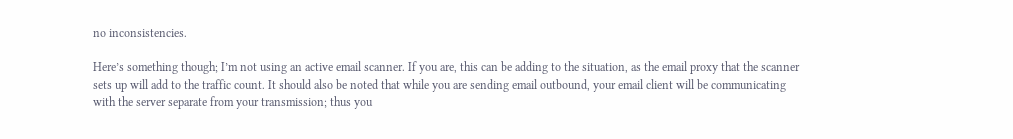no inconsistencies.

Here’s something though; I’m not using an active email scanner. If you are, this can be adding to the situation, as the email proxy that the scanner sets up will add to the traffic count. It should also be noted that while you are sending email outbound, your email client will be communicating with the server separate from your transmission; thus you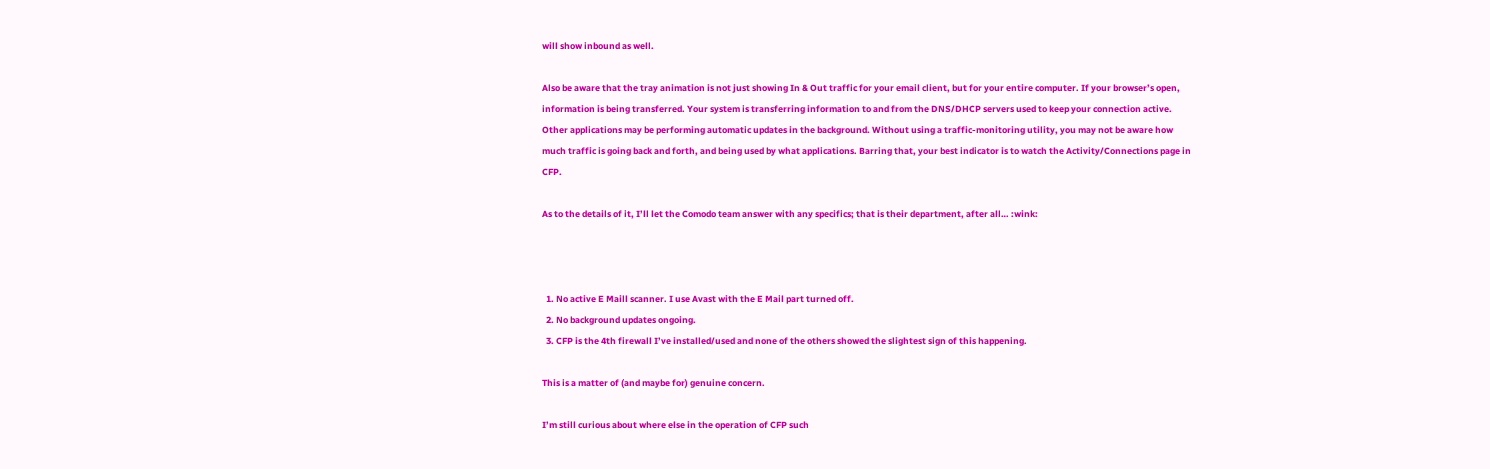will show inbound as well.

Also be aware that the tray animation is not just showing In & Out traffic for your email client, but for your entire computer. If your browser’s open, information is being transferred. Your system is transferring information to and from the DNS/DHCP servers used to keep your connection active. Other applications may be performing automatic updates in the background. Without using a traffic-monitoring utility, you may not be aware how much traffic is going back and forth, and being used by what applications. Barring that, your best indicator is to watch the Activity/Connections page in CFP.

As to the details of it, I’ll let the Comodo team answer with any specifics; that is their department, after all… :wink:



  1. No active E Maill scanner. I use Avast with the E Mail part turned off.
  2. No background updates ongoing.
  3. CFP is the 4th firewall I’ve installed/used and none of the others showed the slightest sign of this happening.

This is a matter of (and maybe for) genuine concern.

I’m still curious about where else in the operation of CFP such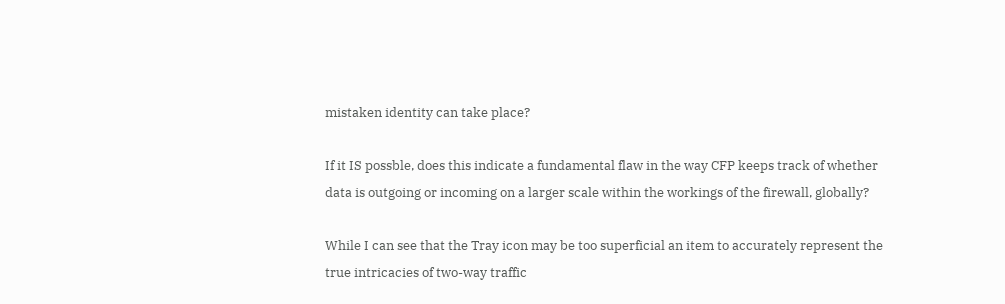mistaken identity can take place?

If it IS possble, does this indicate a fundamental flaw in the way CFP keeps track of whether data is outgoing or incoming on a larger scale within the workings of the firewall, globally?

While I can see that the Tray icon may be too superficial an item to accurately represent the true intricacies of two-way traffic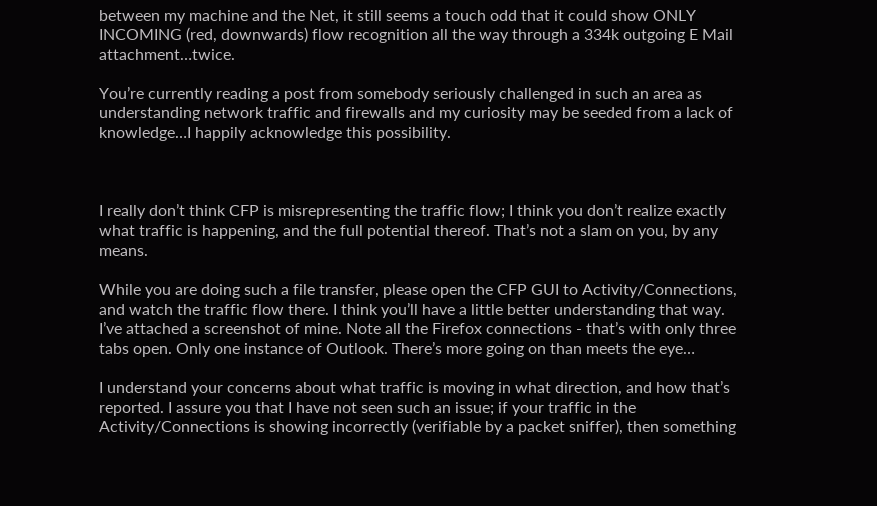between my machine and the Net, it still seems a touch odd that it could show ONLY INCOMING (red, downwards) flow recognition all the way through a 334k outgoing E Mail attachment…twice.

You’re currently reading a post from somebody seriously challenged in such an area as understanding network traffic and firewalls and my curiosity may be seeded from a lack of knowledge…I happily acknowledge this possibility.



I really don’t think CFP is misrepresenting the traffic flow; I think you don’t realize exactly what traffic is happening, and the full potential thereof. That’s not a slam on you, by any means.

While you are doing such a file transfer, please open the CFP GUI to Activity/Connections, and watch the traffic flow there. I think you’ll have a little better understanding that way. I’ve attached a screenshot of mine. Note all the Firefox connections - that’s with only three tabs open. Only one instance of Outlook. There’s more going on than meets the eye…

I understand your concerns about what traffic is moving in what direction, and how that’s reported. I assure you that I have not seen such an issue; if your traffic in the Activity/Connections is showing incorrectly (verifiable by a packet sniffer), then something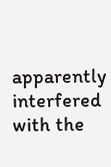apparently interfered with the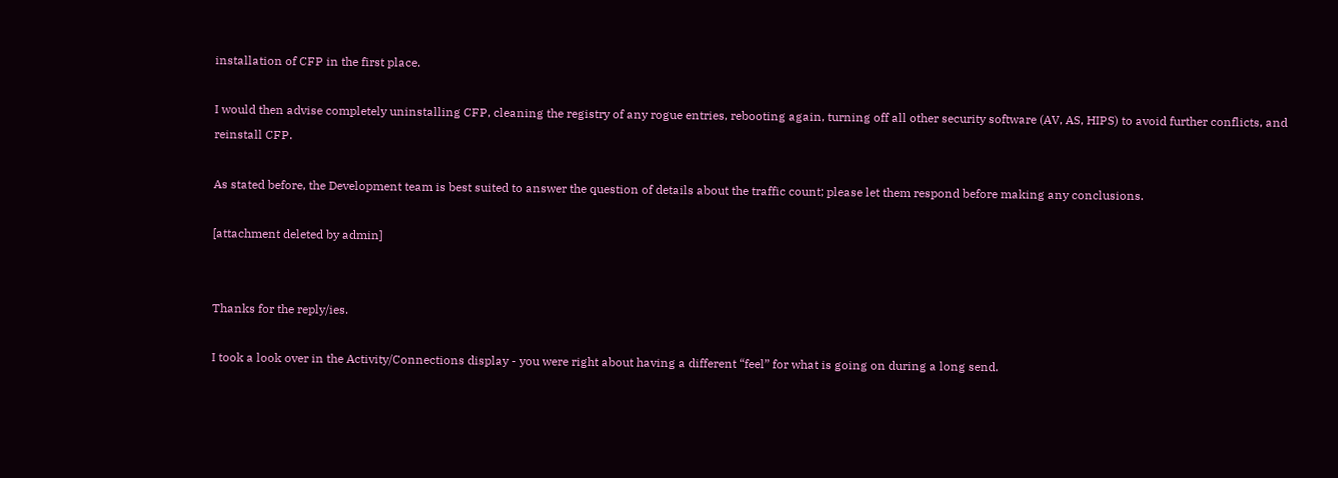installation of CFP in the first place.

I would then advise completely uninstalling CFP, cleaning the registry of any rogue entries, rebooting again, turning off all other security software (AV, AS, HIPS) to avoid further conflicts, and reinstall CFP.

As stated before, the Development team is best suited to answer the question of details about the traffic count; please let them respond before making any conclusions.

[attachment deleted by admin]


Thanks for the reply/ies.

I took a look over in the Activity/Connections display - you were right about having a different “feel” for what is going on during a long send.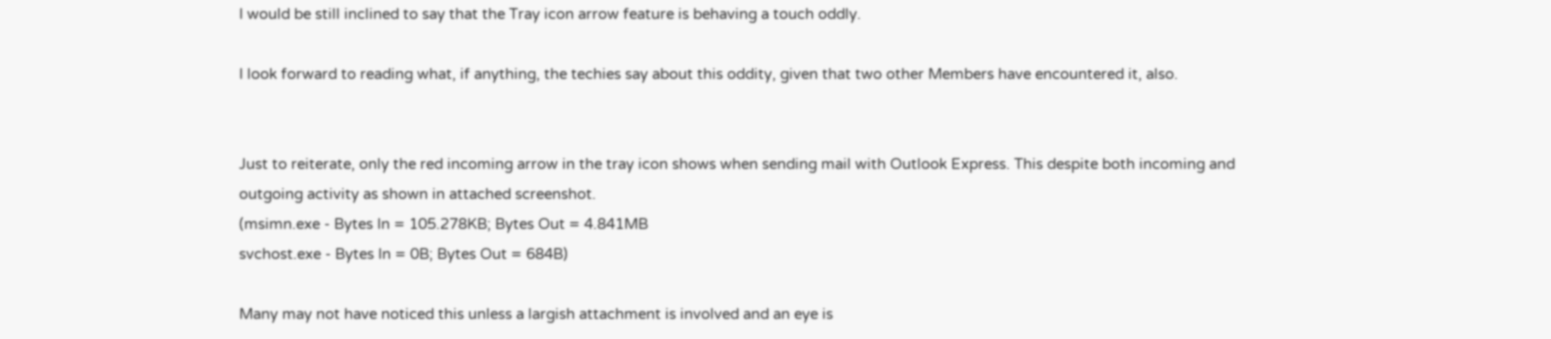I would be still inclined to say that the Tray icon arrow feature is behaving a touch oddly.

I look forward to reading what, if anything, the techies say about this oddity, given that two other Members have encountered it, also.


Just to reiterate, only the red incoming arrow in the tray icon shows when sending mail with Outlook Express. This despite both incoming and outgoing activity as shown in attached screenshot.
(msimn.exe - Bytes In = 105.278KB; Bytes Out = 4.841MB
svchost.exe - Bytes In = 0B; Bytes Out = 684B)

Many may not have noticed this unless a largish attachment is involved and an eye is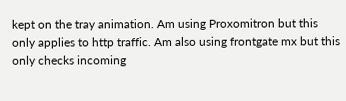kept on the tray animation. Am using Proxomitron but this only applies to http traffic. Am also using frontgate mx but this only checks incoming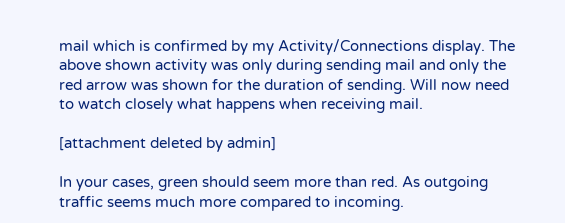mail which is confirmed by my Activity/Connections display. The above shown activity was only during sending mail and only the red arrow was shown for the duration of sending. Will now need to watch closely what happens when receiving mail.

[attachment deleted by admin]

In your cases, green should seem more than red. As outgoing traffic seems much more compared to incoming.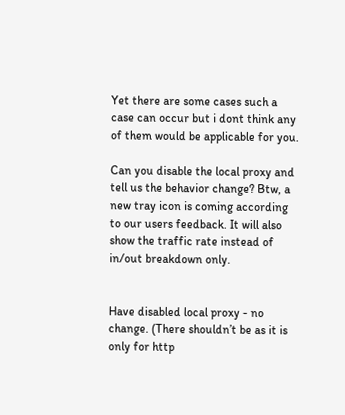Yet there are some cases such a case can occur but i dont think any of them would be applicable for you.

Can you disable the local proxy and tell us the behavior change? Btw, a new tray icon is coming according to our users feedback. It will also show the traffic rate instead of in/out breakdown only.


Have disabled local proxy - no change. (There shouldn’t be as it is only for http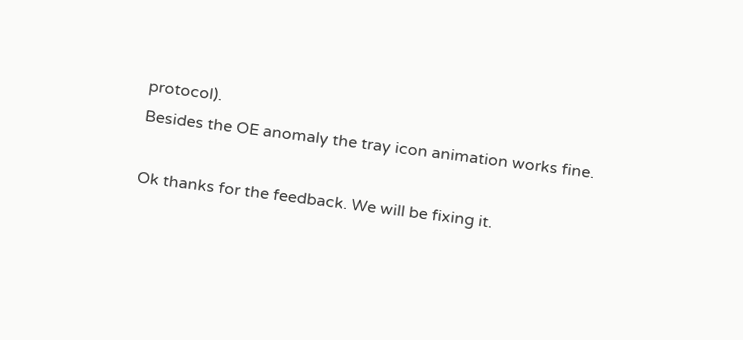protocol).
Besides the OE anomaly the tray icon animation works fine.

Ok thanks for the feedback. We will be fixing it.